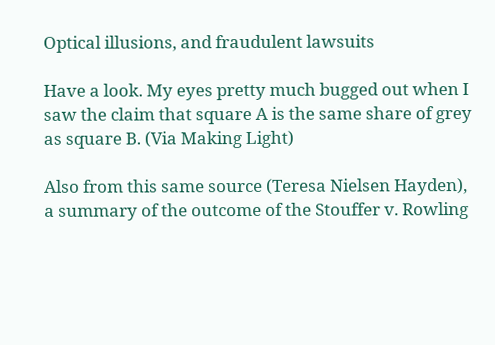Optical illusions, and fraudulent lawsuits

Have a look. My eyes pretty much bugged out when I saw the claim that square A is the same share of grey as square B. (Via Making Light)

Also from this same source (Teresa Nielsen Hayden), a summary of the outcome of the Stouffer v. Rowling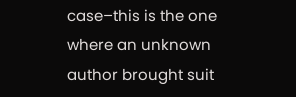case–this is the one where an unknown author brought suit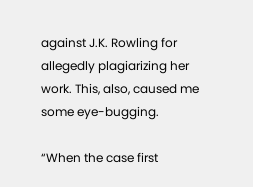against J.K. Rowling for allegedly plagiarizing her work. This, also, caused me some eye-bugging.

“When the case first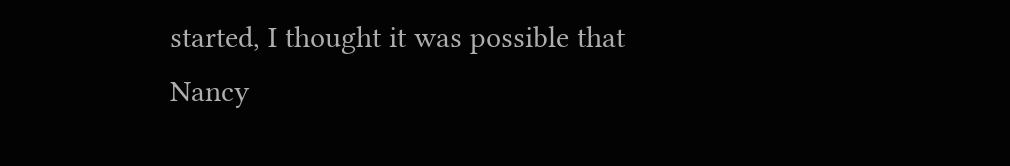started, I thought it was possible that Nancy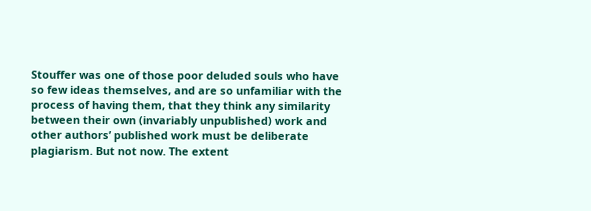Stouffer was one of those poor deluded souls who have so few ideas themselves, and are so unfamiliar with the process of having them, that they think any similarity between their own (invariably unpublished) work and other authors’ published work must be deliberate plagiarism. But not now. The extent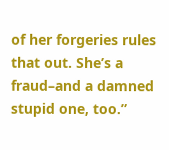of her forgeries rules that out. She’s a fraud–and a damned stupid one, too.”